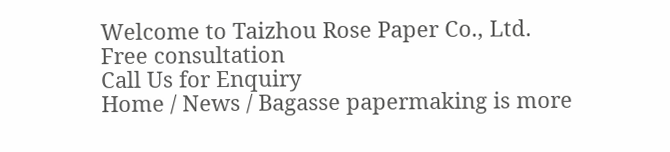Welcome to Taizhou Rose Paper Co., Ltd.
Free consultation
Call Us for Enquiry
Home / News / Bagasse papermaking is more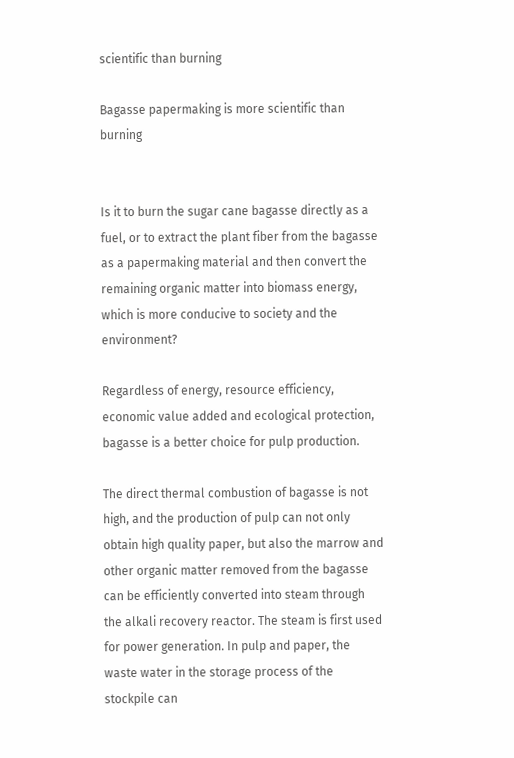scientific than burning

Bagasse papermaking is more scientific than burning


Is it to burn the sugar cane bagasse directly as a fuel, or to extract the plant fiber from the bagasse as a papermaking material and then convert the remaining organic matter into biomass energy, which is more conducive to society and the environment?

Regardless of energy, resource efficiency, economic value added and ecological protection, bagasse is a better choice for pulp production.

The direct thermal combustion of bagasse is not high, and the production of pulp can not only obtain high quality paper, but also the marrow and other organic matter removed from the bagasse can be efficiently converted into steam through the alkali recovery reactor. The steam is first used for power generation. In pulp and paper, the waste water in the storage process of the stockpile can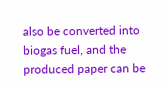also be converted into biogas fuel, and the produced paper can be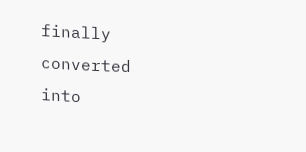finally converted into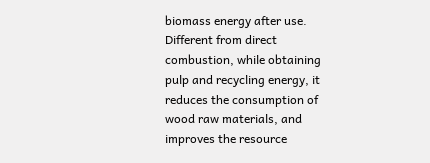biomass energy after use. Different from direct combustion, while obtaining pulp and recycling energy, it reduces the consumption of wood raw materials, and improves the resource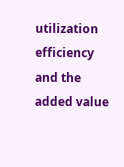utilization efficiency and the added value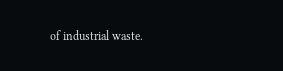of industrial waste.